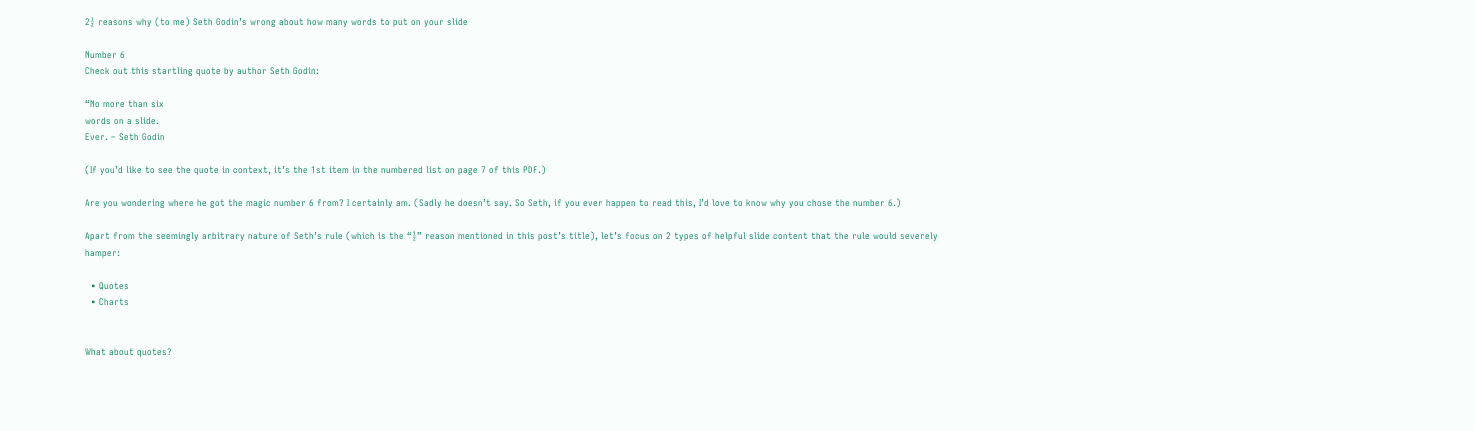2½ reasons why (to me) Seth Godin’s wrong about how many words to put on your slide

Number 6
Check out this startling quote by author Seth Godin:

“No more than six
words on a slide.
Ever. – Seth Godin

(If you’d like to see the quote in context, it’s the 1st item in the numbered list on page 7 of this PDF.)

Are you wondering where he got the magic number 6 from? I certainly am. (Sadly he doesn’t say. So Seth, if you ever happen to read this, I’d love to know why you chose the number 6.)

Apart from the seemingly arbitrary nature of Seth’s rule (which is the “½” reason mentioned in this post’s title), let’s focus on 2 types of helpful slide content that the rule would severely hamper:

  • Quotes
  • Charts


What about quotes?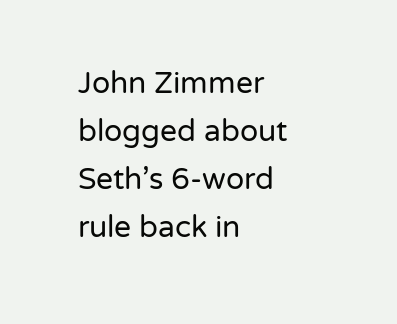John Zimmer blogged about Seth’s 6-word rule back in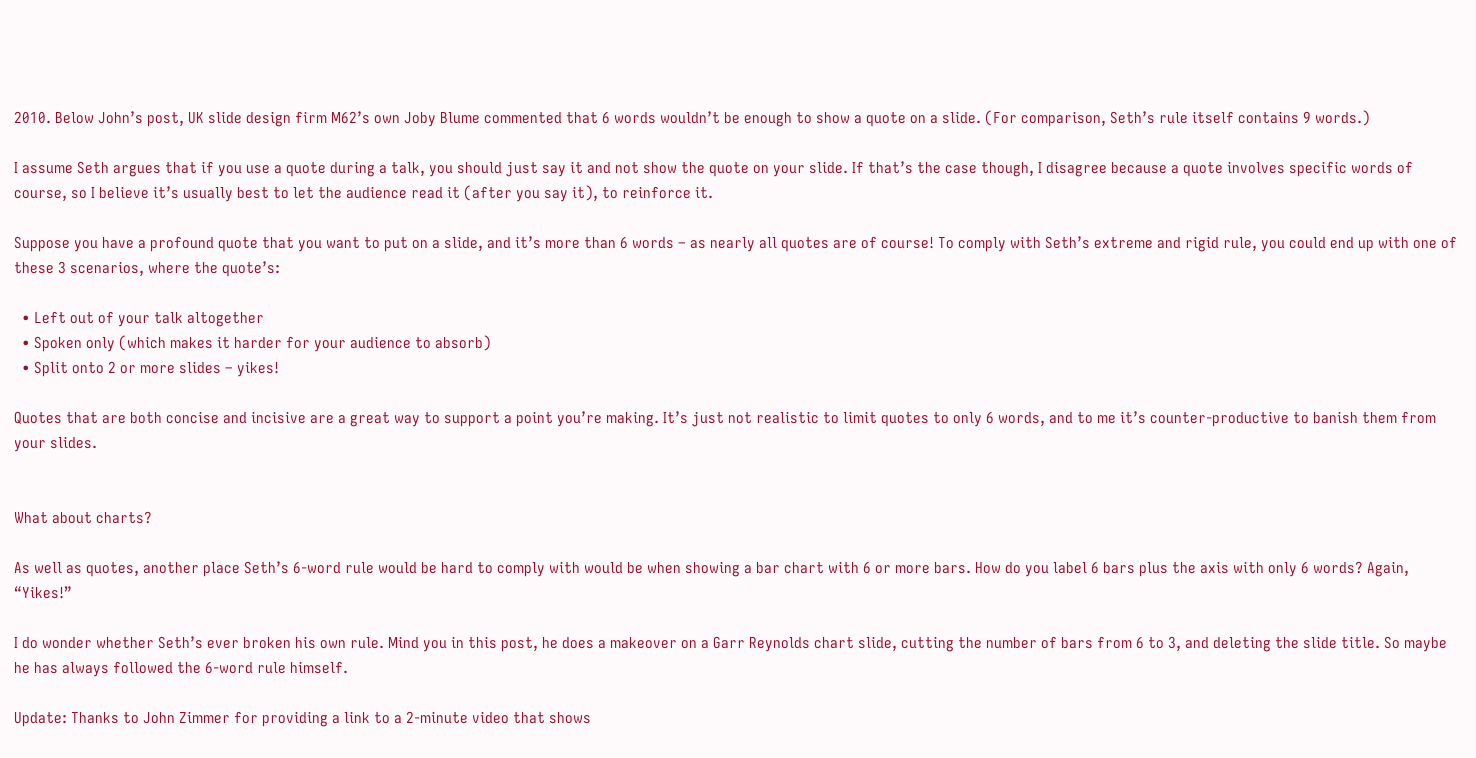2010. Below John’s post, UK slide design firm M62’s own Joby Blume commented that 6 words wouldn’t be enough to show a quote on a slide. (For comparison, Seth’s rule itself contains 9 words.)

I assume Seth argues that if you use a quote during a talk, you should just say it and not show the quote on your slide. If that’s the case though, I disagree because a quote involves specific words of course, so I believe it’s usually best to let the audience read it (after you say it), to reinforce it.

Suppose you have a profound quote that you want to put on a slide, and it’s more than 6 words – as nearly all quotes are of course! To comply with Seth’s extreme and rigid rule, you could end up with one of these 3 scenarios, where the quote’s:

  • Left out of your talk altogether
  • Spoken only (which makes it harder for your audience to absorb)
  • Split onto 2 or more slides – yikes!

Quotes that are both concise and incisive are a great way to support a point you’re making. It’s just not realistic to limit quotes to only 6 words, and to me it’s counter-productive to banish them from your slides.


What about charts?

As well as quotes, another place Seth’s 6-word rule would be hard to comply with would be when showing a bar chart with 6 or more bars. How do you label 6 bars plus the axis with only 6 words? Again, “Yikes!”

I do wonder whether Seth’s ever broken his own rule. Mind you in this post, he does a makeover on a Garr Reynolds chart slide, cutting the number of bars from 6 to 3, and deleting the slide title. So maybe he has always followed the 6-word rule himself.

Update: Thanks to John Zimmer for providing a link to a 2-minute video that shows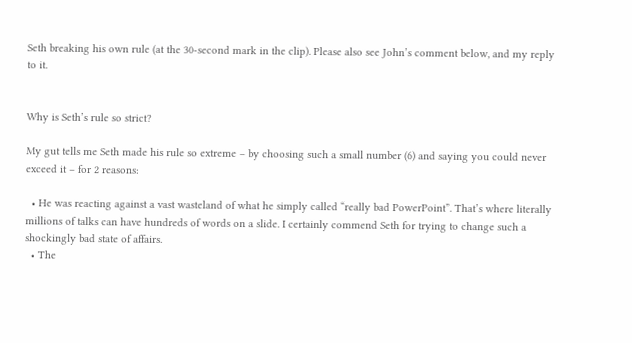Seth breaking his own rule (at the 30-second mark in the clip). Please also see John’s comment below, and my reply to it.


Why is Seth’s rule so strict?

My gut tells me Seth made his rule so extreme – by choosing such a small number (6) and saying you could never exceed it – for 2 reasons:

  • He was reacting against a vast wasteland of what he simply called “really bad PowerPoint”. That’s where literally millions of talks can have hundreds of words on a slide. I certainly commend Seth for trying to change such a shockingly bad state of affairs.
  • The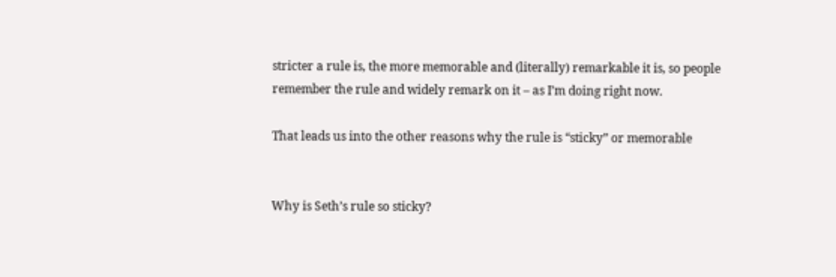stricter a rule is, the more memorable and (literally) remarkable it is, so people remember the rule and widely remark on it – as I’m doing right now.

That leads us into the other reasons why the rule is “sticky” or memorable


Why is Seth’s rule so sticky?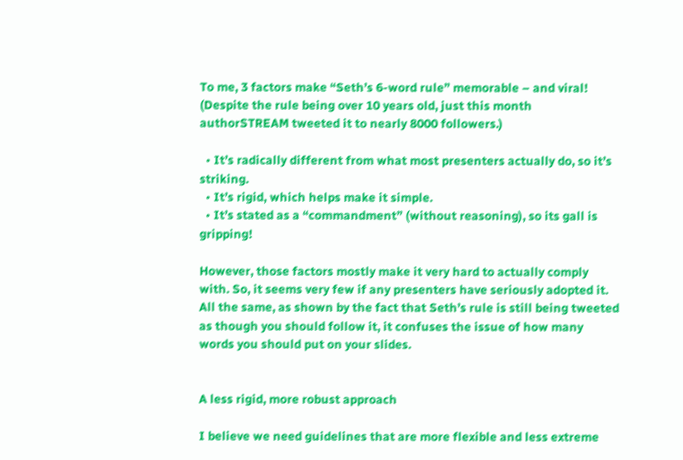To me, 3 factors make “Seth’s 6-word rule” memorable – and viral! (Despite the rule being over 10 years old, just this month authorSTREAM tweeted it to nearly 8000 followers.)

  • It’s radically different from what most presenters actually do, so it’s striking.
  • It’s rigid, which helps make it simple.
  • It’s stated as a “commandment” (without reasoning), so its gall is gripping!

However, those factors mostly make it very hard to actually comply with. So, it seems very few if any presenters have seriously adopted it. All the same, as shown by the fact that Seth’s rule is still being tweeted as though you should follow it, it confuses the issue of how many words you should put on your slides.


A less rigid, more robust approach

I believe we need guidelines that are more flexible and less extreme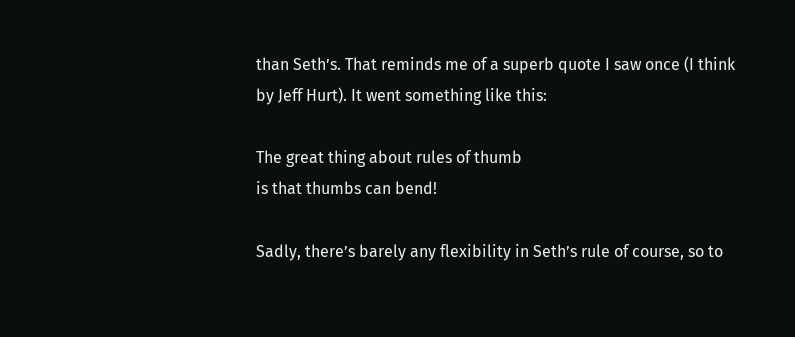than Seth’s. That reminds me of a superb quote I saw once (I think by Jeff Hurt). It went something like this:

The great thing about rules of thumb
is that thumbs can bend!

Sadly, there’s barely any flexibility in Seth’s rule of course, so to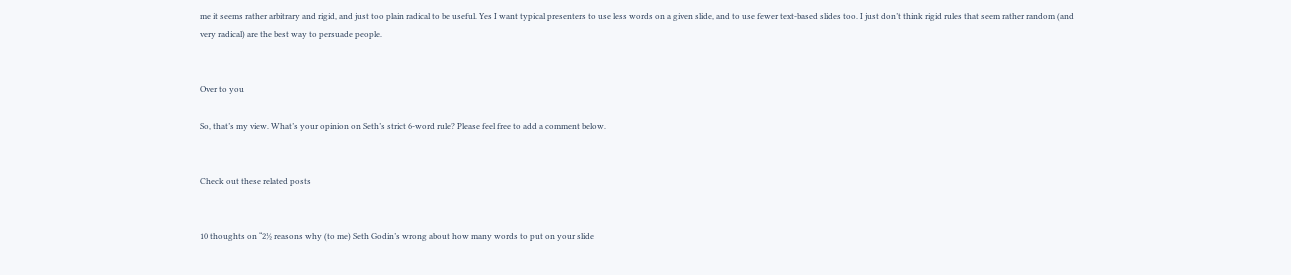me it seems rather arbitrary and rigid, and just too plain radical to be useful. Yes I want typical presenters to use less words on a given slide, and to use fewer text-based slides too. I just don’t think rigid rules that seem rather random (and very radical) are the best way to persuade people.


Over to you

So, that’s my view. What’s your opinion on Seth’s strict 6-word rule? Please feel free to add a comment below.


Check out these related posts


10 thoughts on “2½ reasons why (to me) Seth Godin’s wrong about how many words to put on your slide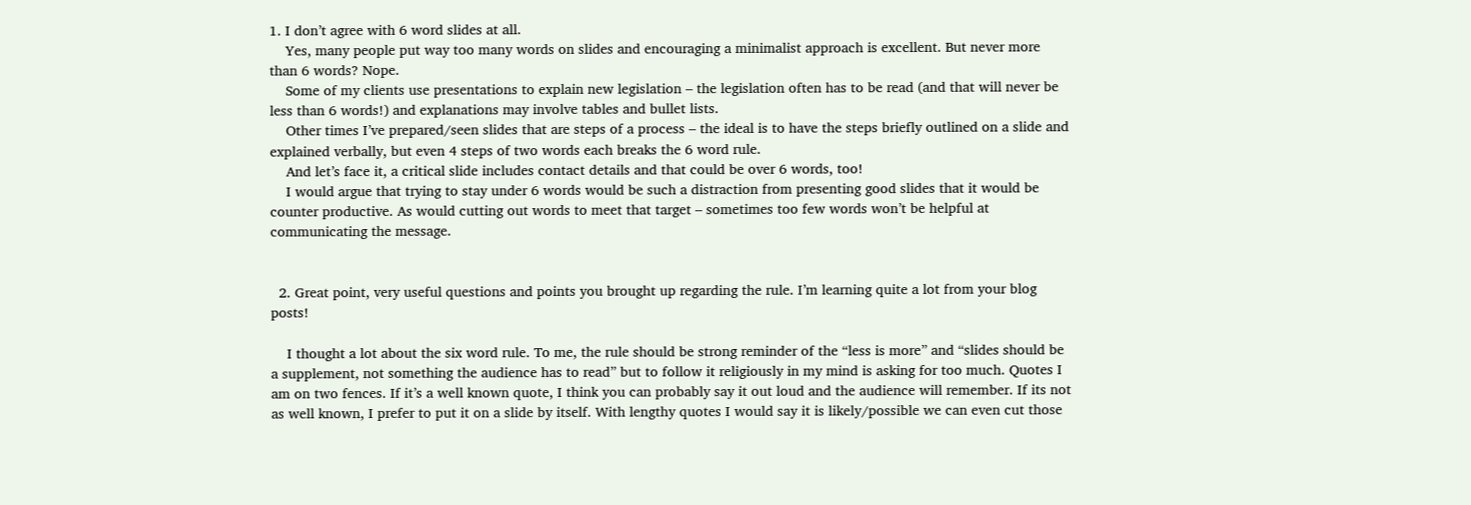1. I don’t agree with 6 word slides at all.
    Yes, many people put way too many words on slides and encouraging a minimalist approach is excellent. But never more than 6 words? Nope.
    Some of my clients use presentations to explain new legislation – the legislation often has to be read (and that will never be less than 6 words!) and explanations may involve tables and bullet lists.
    Other times I’ve prepared/seen slides that are steps of a process – the ideal is to have the steps briefly outlined on a slide and explained verbally, but even 4 steps of two words each breaks the 6 word rule.
    And let’s face it, a critical slide includes contact details and that could be over 6 words, too!
    I would argue that trying to stay under 6 words would be such a distraction from presenting good slides that it would be counter productive. As would cutting out words to meet that target – sometimes too few words won’t be helpful at communicating the message.


  2. Great point, very useful questions and points you brought up regarding the rule. I’m learning quite a lot from your blog posts!

    I thought a lot about the six word rule. To me, the rule should be strong reminder of the “less is more” and “slides should be a supplement, not something the audience has to read” but to follow it religiously in my mind is asking for too much. Quotes I am on two fences. If it’s a well known quote, I think you can probably say it out loud and the audience will remember. If its not as well known, I prefer to put it on a slide by itself. With lengthy quotes I would say it is likely/possible we can even cut those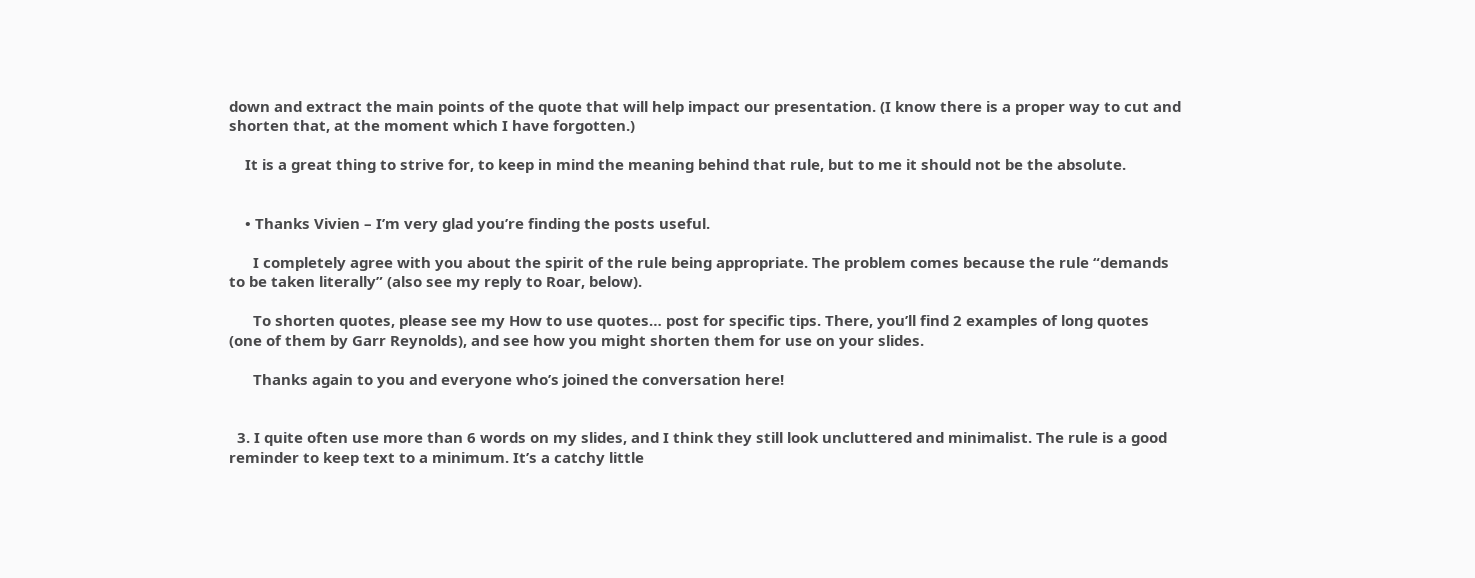down and extract the main points of the quote that will help impact our presentation. (I know there is a proper way to cut and shorten that, at the moment which I have forgotten.)

    It is a great thing to strive for, to keep in mind the meaning behind that rule, but to me it should not be the absolute.


    • Thanks Vivien – I’m very glad you’re finding the posts useful.

      I completely agree with you about the spirit of the rule being appropriate. The problem comes because the rule “demands to be taken literally” (also see my reply to Roar, below).

      To shorten quotes, please see my How to use quotes… post for specific tips. There, you’ll find 2 examples of long quotes (one of them by Garr Reynolds), and see how you might shorten them for use on your slides.

      Thanks again to you and everyone who’s joined the conversation here!


  3. I quite often use more than 6 words on my slides, and I think they still look uncluttered and minimalist. The rule is a good reminder to keep text to a minimum. It’s a catchy little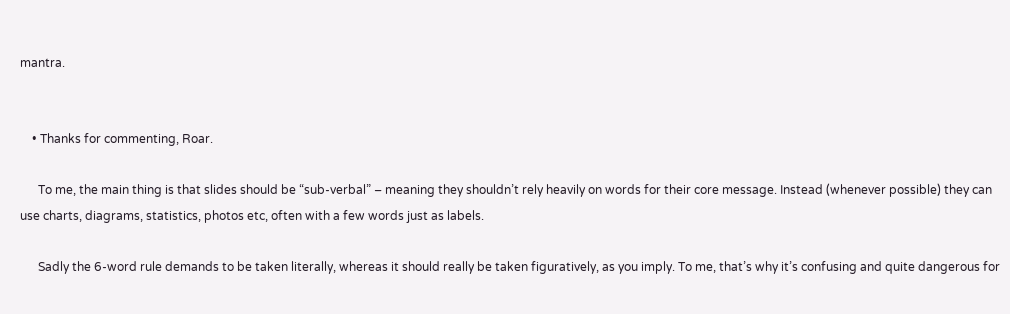mantra.


    • Thanks for commenting, Roar.

      To me, the main thing is that slides should be “sub-verbal” – meaning they shouldn’t rely heavily on words for their core message. Instead (whenever possible) they can use charts, diagrams, statistics, photos etc, often with a few words just as labels.

      Sadly the 6-word rule demands to be taken literally, whereas it should really be taken figuratively, as you imply. To me, that’s why it’s confusing and quite dangerous for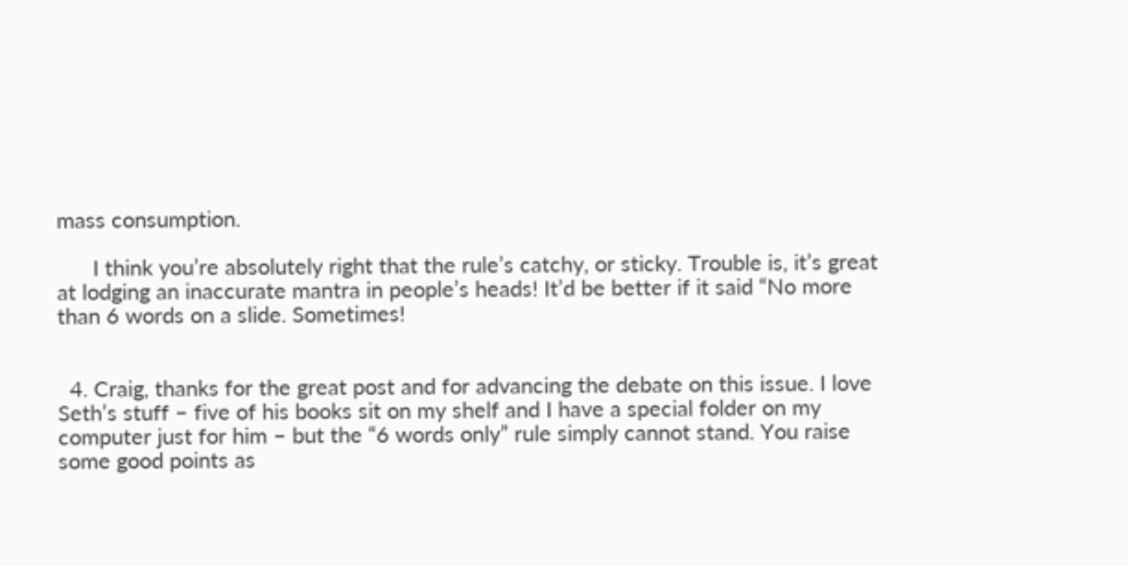mass consumption.

      I think you’re absolutely right that the rule’s catchy, or sticky. Trouble is, it’s great at lodging an inaccurate mantra in people’s heads! It’d be better if it said “No more than 6 words on a slide. Sometimes!


  4. Craig, thanks for the great post and for advancing the debate on this issue. I love Seth’s stuff – five of his books sit on my shelf and I have a special folder on my computer just for him – but the “6 words only” rule simply cannot stand. You raise some good points as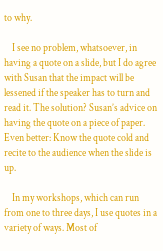to why.

    I see no problem, whatsoever, in having a quote on a slide, but I do agree with Susan that the impact will be lessened if the speaker has to turn and read it. The solution? Susan’s advice on having the quote on a piece of paper. Even better: Know the quote cold and recite to the audience when the slide is up.

    In my workshops, which can run from one to three days, I use quotes in a variety of ways. Most of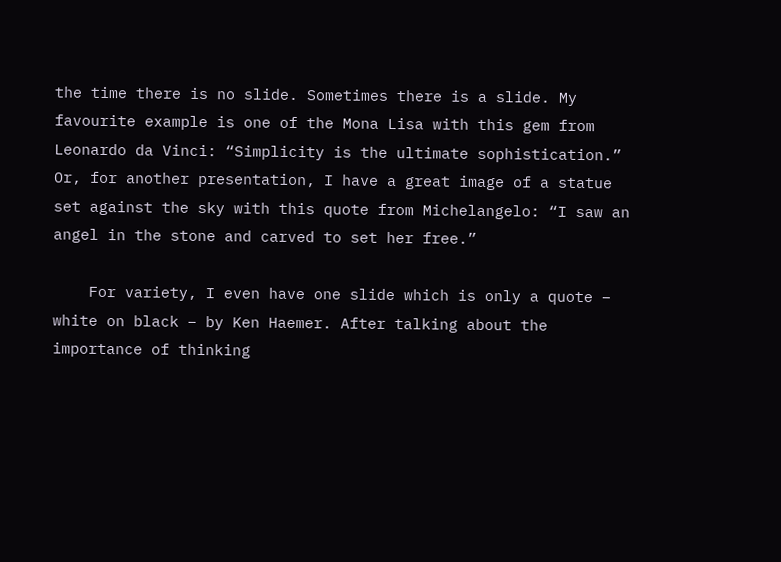the time there is no slide. Sometimes there is a slide. My favourite example is one of the Mona Lisa with this gem from Leonardo da Vinci: “Simplicity is the ultimate sophistication.” Or, for another presentation, I have a great image of a statue set against the sky with this quote from Michelangelo: “I saw an angel in the stone and carved to set her free.”

    For variety, I even have one slide which is only a quote – white on black – by Ken Haemer. After talking about the importance of thinking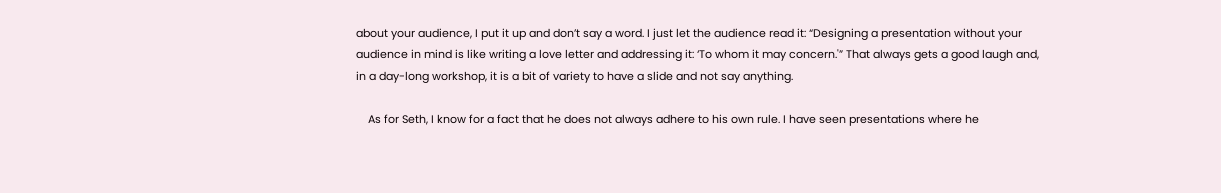about your audience, I put it up and don’t say a word. I just let the audience read it: “Designing a presentation without your audience in mind is like writing a love letter and addressing it: ‘To whom it may concern.'” That always gets a good laugh and, in a day-long workshop, it is a bit of variety to have a slide and not say anything.

    As for Seth, I know for a fact that he does not always adhere to his own rule. I have seen presentations where he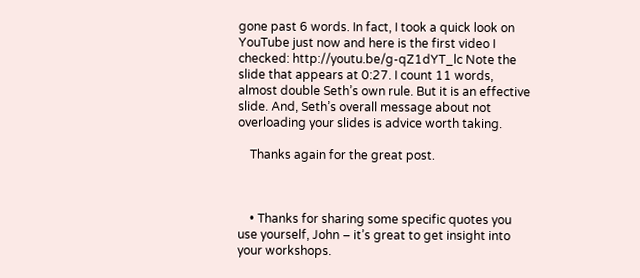gone past 6 words. In fact, I took a quick look on YouTube just now and here is the first video I checked: http://youtu.be/g-qZ1dYT_lc Note the slide that appears at 0:27. I count 11 words, almost double Seth’s own rule. But it is an effective slide. And, Seth’s overall message about not overloading your slides is advice worth taking.

    Thanks again for the great post.



    • Thanks for sharing some specific quotes you use yourself, John – it’s great to get insight into your workshops.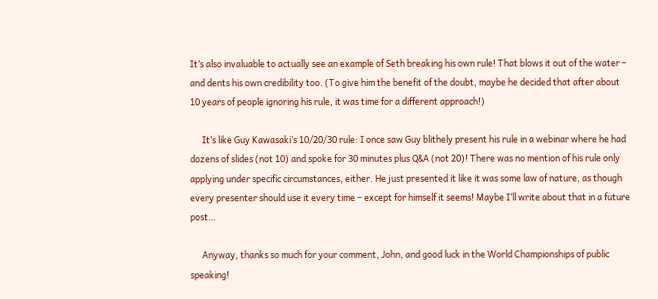It’s also invaluable to actually see an example of Seth breaking his own rule! That blows it out of the water – and dents his own credibility too. (To give him the benefit of the doubt, maybe he decided that after about 10 years of people ignoring his rule, it was time for a different approach!)

      It’s like Guy Kawasaki’s 10/20/30 rule: I once saw Guy blithely present his rule in a webinar where he had dozens of slides (not 10) and spoke for 30 minutes plus Q&A (not 20)! There was no mention of his rule only applying under specific circumstances, either. He just presented it like it was some law of nature, as though every presenter should use it every time – except for himself it seems! Maybe I’ll write about that in a future post…

      Anyway, thanks so much for your comment, John, and good luck in the World Championships of public speaking!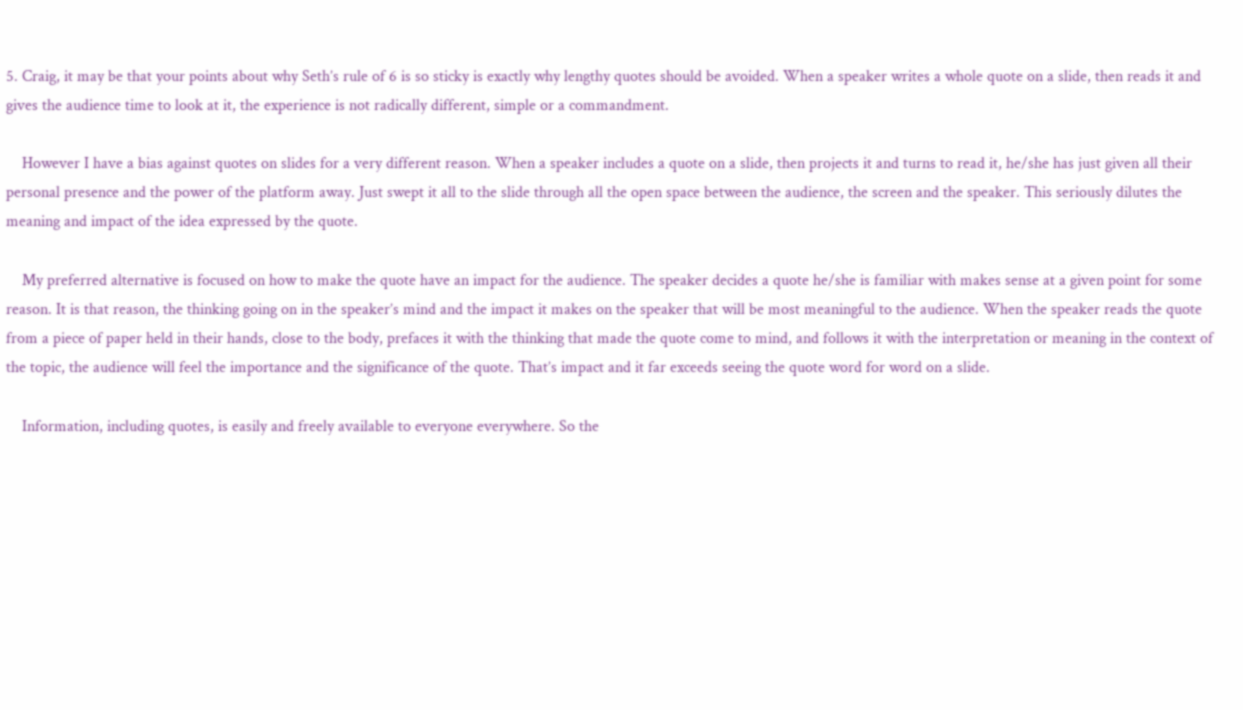5. Craig, it may be that your points about why Seth’s rule of 6 is so sticky is exactly why lengthy quotes should be avoided. When a speaker writes a whole quote on a slide, then reads it and gives the audience time to look at it, the experience is not radically different, simple or a commandment.

    However I have a bias against quotes on slides for a very different reason. When a speaker includes a quote on a slide, then projects it and turns to read it, he/she has just given all their personal presence and the power of the platform away. Just swept it all to the slide through all the open space between the audience, the screen and the speaker. This seriously dilutes the meaning and impact of the idea expressed by the quote.

    My preferred alternative is focused on how to make the quote have an impact for the audience. The speaker decides a quote he/she is familiar with makes sense at a given point for some reason. It is that reason, the thinking going on in the speaker’s mind and the impact it makes on the speaker that will be most meaningful to the audience. When the speaker reads the quote from a piece of paper held in their hands, close to the body, prefaces it with the thinking that made the quote come to mind, and follows it with the interpretation or meaning in the context of the topic, the audience will feel the importance and the significance of the quote. That’s impact and it far exceeds seeing the quote word for word on a slide.

    Information, including quotes, is easily and freely available to everyone everywhere. So the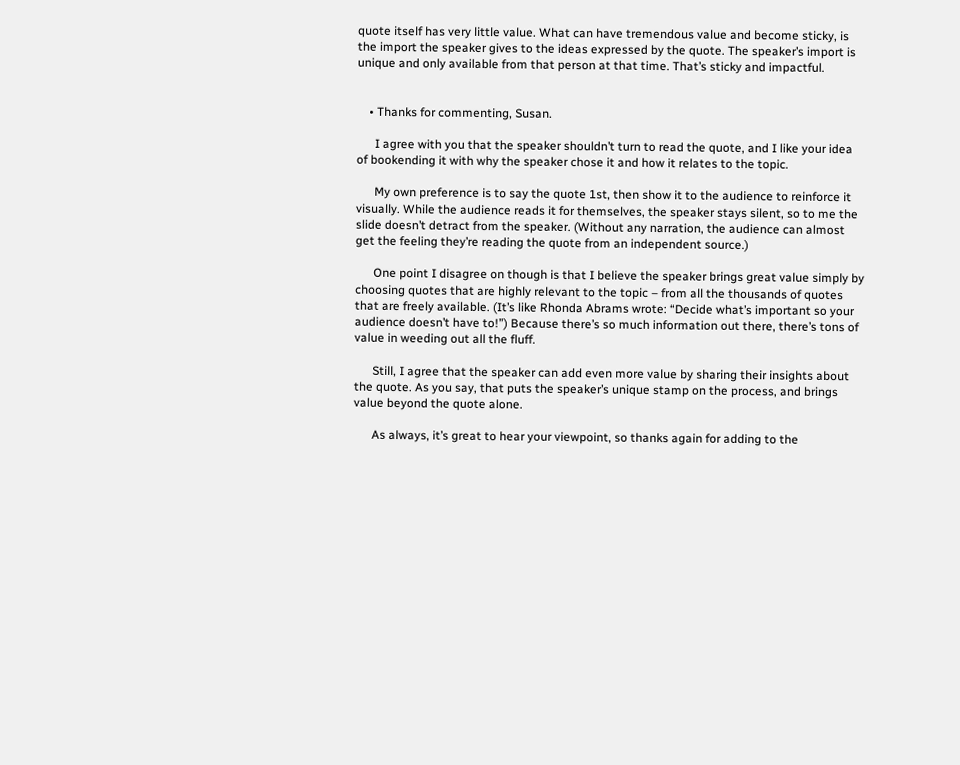quote itself has very little value. What can have tremendous value and become sticky, is the import the speaker gives to the ideas expressed by the quote. The speaker’s import is unique and only available from that person at that time. That’s sticky and impactful.


    • Thanks for commenting, Susan.

      I agree with you that the speaker shouldn’t turn to read the quote, and I like your idea of bookending it with why the speaker chose it and how it relates to the topic.

      My own preference is to say the quote 1st, then show it to the audience to reinforce it visually. While the audience reads it for themselves, the speaker stays silent, so to me the slide doesn’t detract from the speaker. (Without any narration, the audience can almost get the feeling they’re reading the quote from an independent source.)

      One point I disagree on though is that I believe the speaker brings great value simply by choosing quotes that are highly relevant to the topic – from all the thousands of quotes that are freely available. (It’s like Rhonda Abrams wrote: “Decide what’s important so your audience doesn’t have to!”) Because there’s so much information out there, there’s tons of value in weeding out all the fluff.

      Still, I agree that the speaker can add even more value by sharing their insights about the quote. As you say, that puts the speaker’s unique stamp on the process, and brings value beyond the quote alone.

      As always, it’s great to hear your viewpoint, so thanks again for adding to the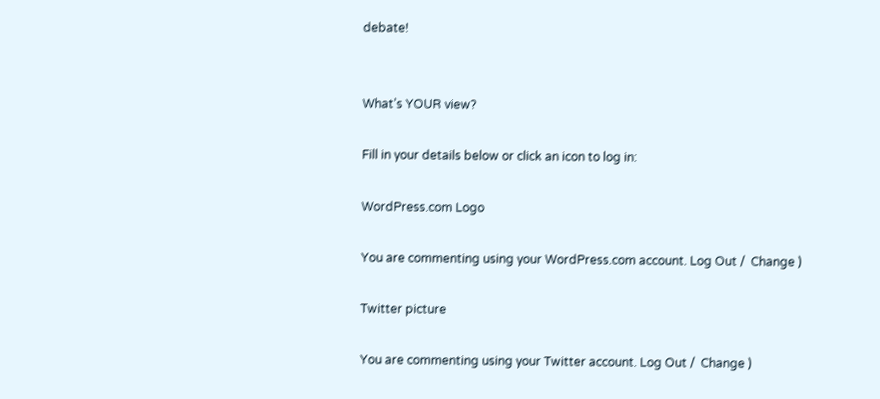debate!


What’s YOUR view?

Fill in your details below or click an icon to log in:

WordPress.com Logo

You are commenting using your WordPress.com account. Log Out /  Change )

Twitter picture

You are commenting using your Twitter account. Log Out /  Change )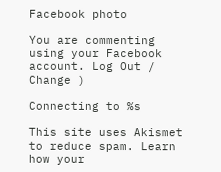Facebook photo

You are commenting using your Facebook account. Log Out /  Change )

Connecting to %s

This site uses Akismet to reduce spam. Learn how your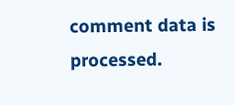comment data is processed.